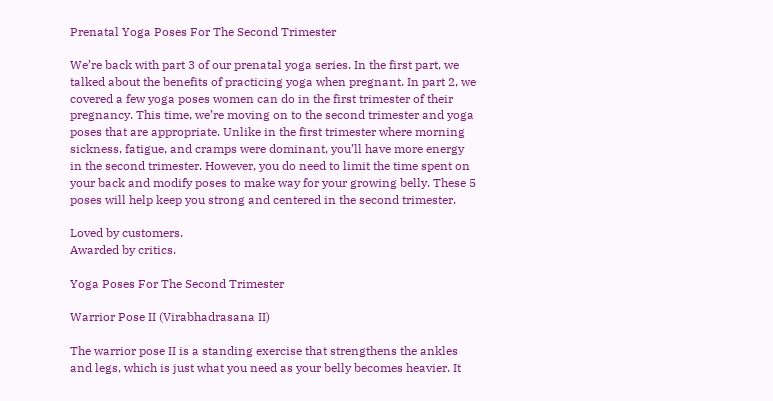Prenatal Yoga Poses For The Second Trimester

We’re back with part 3 of our prenatal yoga series. In the first part, we talked about the benefits of practicing yoga when pregnant. In part 2, we covered a few yoga poses women can do in the first trimester of their pregnancy. This time, we’re moving on to the second trimester and yoga poses that are appropriate. Unlike in the first trimester where morning sickness, fatigue, and cramps were dominant, you’ll have more energy in the second trimester. However, you do need to limit the time spent on your back and modify poses to make way for your growing belly. These 5 poses will help keep you strong and centered in the second trimester.

Loved by customers.
Awarded by critics.

Yoga Poses For The Second Trimester

Warrior Pose II (Virabhadrasana II)

The warrior pose II is a standing exercise that strengthens the ankles and legs, which is just what you need as your belly becomes heavier. It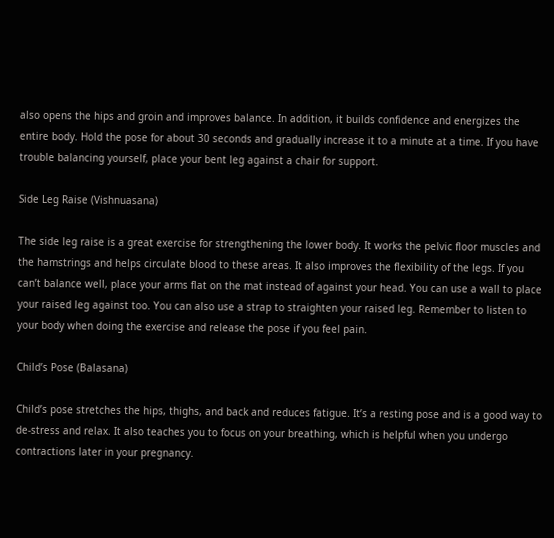also opens the hips and groin and improves balance. In addition, it builds confidence and energizes the entire body. Hold the pose for about 30 seconds and gradually increase it to a minute at a time. If you have trouble balancing yourself, place your bent leg against a chair for support.

Side Leg Raise (Vishnuasana)

The side leg raise is a great exercise for strengthening the lower body. It works the pelvic floor muscles and the hamstrings and helps circulate blood to these areas. It also improves the flexibility of the legs. If you can’t balance well, place your arms flat on the mat instead of against your head. You can use a wall to place your raised leg against too. You can also use a strap to straighten your raised leg. Remember to listen to your body when doing the exercise and release the pose if you feel pain.

Child’s Pose (Balasana)

Child’s pose stretches the hips, thighs, and back and reduces fatigue. It’s a resting pose and is a good way to de-stress and relax. It also teaches you to focus on your breathing, which is helpful when you undergo contractions later in your pregnancy.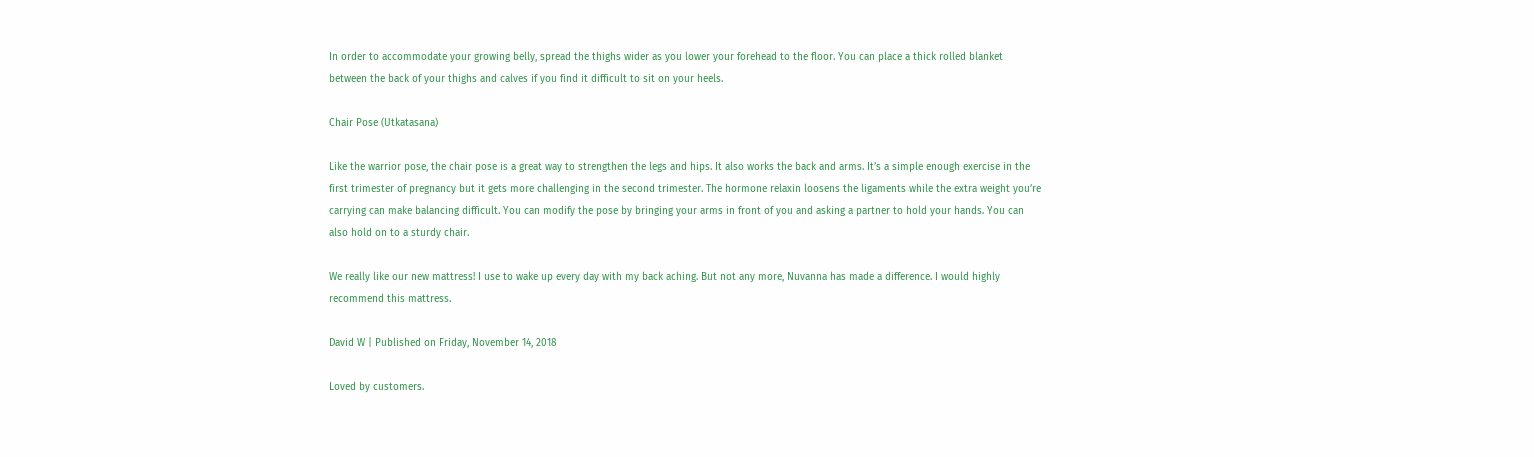In order to accommodate your growing belly, spread the thighs wider as you lower your forehead to the floor. You can place a thick rolled blanket between the back of your thighs and calves if you find it difficult to sit on your heels.

Chair Pose (Utkatasana)

Like the warrior pose, the chair pose is a great way to strengthen the legs and hips. It also works the back and arms. It’s a simple enough exercise in the first trimester of pregnancy but it gets more challenging in the second trimester. The hormone relaxin loosens the ligaments while the extra weight you’re carrying can make balancing difficult. You can modify the pose by bringing your arms in front of you and asking a partner to hold your hands. You can also hold on to a sturdy chair.

We really like our new mattress! I use to wake up every day with my back aching. But not any more, Nuvanna has made a difference. I would highly recommend this mattress.

David W | Published on Friday, November 14, 2018

Loved by customers.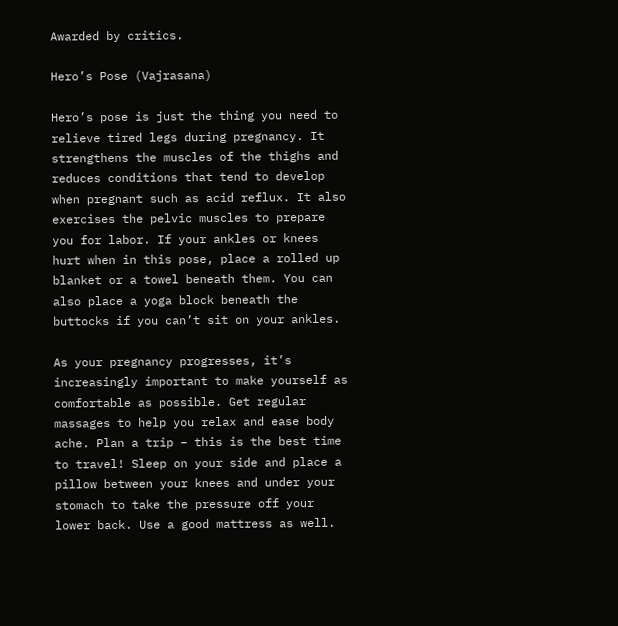Awarded by critics.

Hero’s Pose (Vajrasana)

Hero’s pose is just the thing you need to relieve tired legs during pregnancy. It strengthens the muscles of the thighs and reduces conditions that tend to develop when pregnant such as acid reflux. It also exercises the pelvic muscles to prepare you for labor. If your ankles or knees hurt when in this pose, place a rolled up blanket or a towel beneath them. You can also place a yoga block beneath the buttocks if you can’t sit on your ankles.

As your pregnancy progresses, it’s increasingly important to make yourself as comfortable as possible. Get regular massages to help you relax and ease body ache. Plan a trip – this is the best time to travel! Sleep on your side and place a pillow between your knees and under your stomach to take the pressure off your lower back. Use a good mattress as well.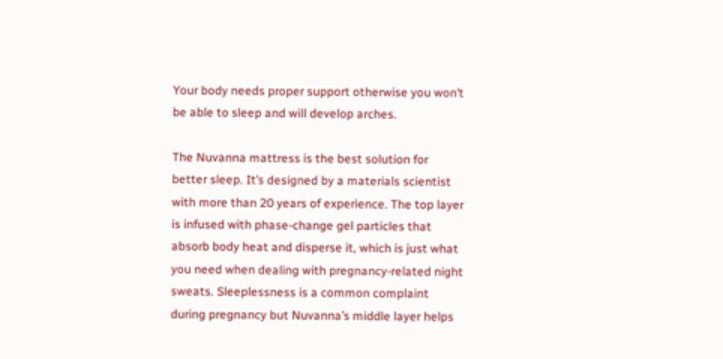Your body needs proper support otherwise you won’t be able to sleep and will develop arches.

The Nuvanna mattress is the best solution for better sleep. It’s designed by a materials scientist with more than 20 years of experience. The top layer is infused with phase-change gel particles that absorb body heat and disperse it, which is just what you need when dealing with pregnancy-related night sweats. Sleeplessness is a common complaint during pregnancy but Nuvanna’s middle layer helps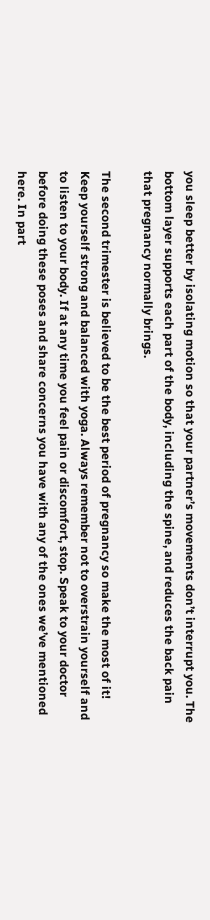you sleep better by isolating motion so that your partner’s movements don’t interrupt you. The bottom layer supports each part of the body, including the spine, and reduces the back pain that pregnancy normally brings.

The second trimester is believed to be the best period of pregnancy so make the most of it! Keep yourself strong and balanced with yoga. Always remember not to overstrain yourself and to listen to your body. If at any time you feel pain or discomfort, stop. Speak to your doctor before doing these poses and share concerns you have with any of the ones we’ve mentioned here. In part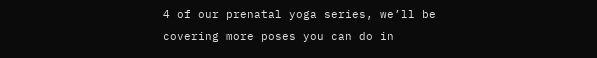4 of our prenatal yoga series, we’ll be covering more poses you can do in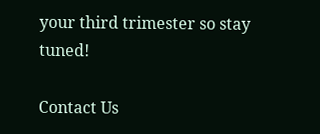your third trimester so stay tuned!

Contact Us